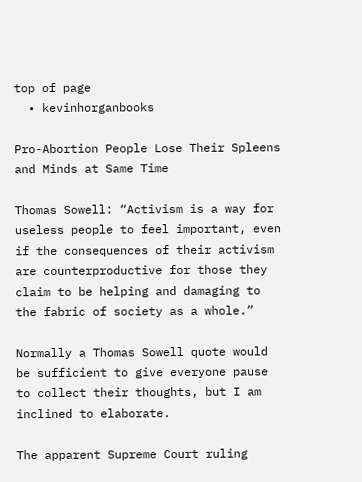top of page
  • kevinhorganbooks

Pro-Abortion People Lose Their Spleens and Minds at Same Time

Thomas Sowell: “Activism is a way for useless people to feel important, even if the consequences of their activism are counterproductive for those they claim to be helping and damaging to the fabric of society as a whole.”

Normally a Thomas Sowell quote would be sufficient to give everyone pause to collect their thoughts, but I am inclined to elaborate.

The apparent Supreme Court ruling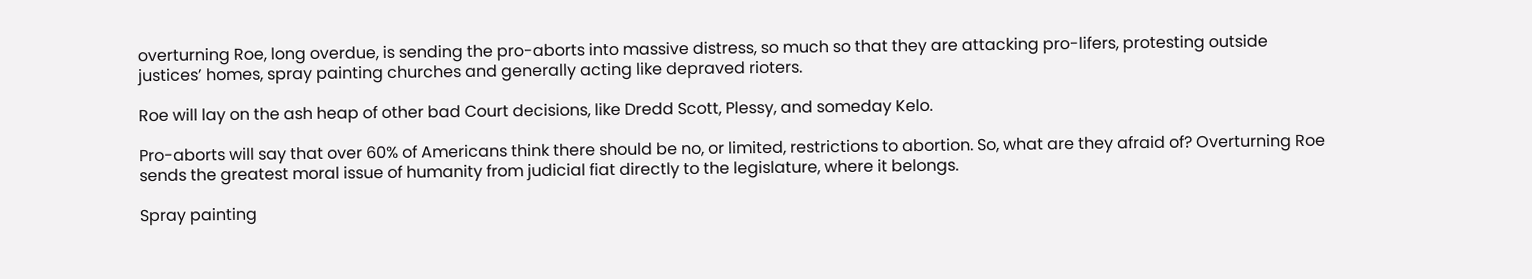overturning Roe, long overdue, is sending the pro-aborts into massive distress, so much so that they are attacking pro-lifers, protesting outside justices’ homes, spray painting churches and generally acting like depraved rioters.

Roe will lay on the ash heap of other bad Court decisions, like Dredd Scott, Plessy, and someday Kelo.

Pro-aborts will say that over 60% of Americans think there should be no, or limited, restrictions to abortion. So, what are they afraid of? Overturning Roe sends the greatest moral issue of humanity from judicial fiat directly to the legislature, where it belongs.

Spray painting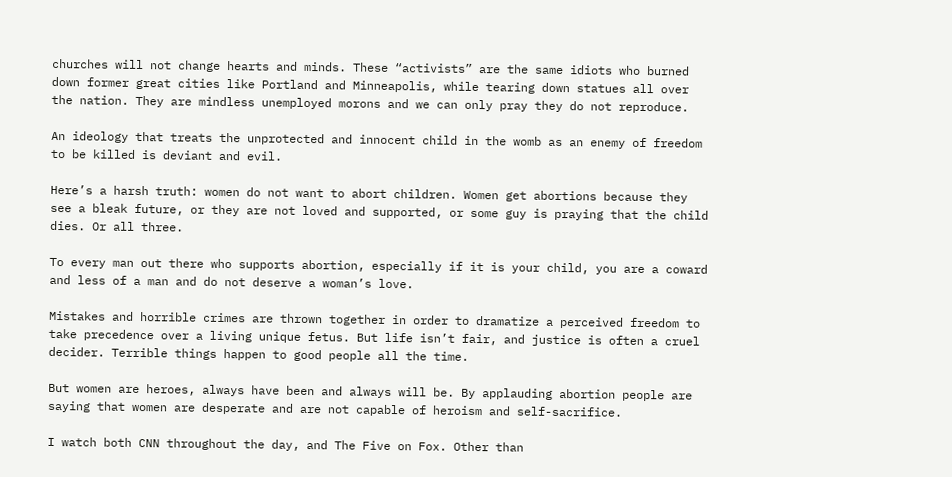churches will not change hearts and minds. These “activists” are the same idiots who burned down former great cities like Portland and Minneapolis, while tearing down statues all over the nation. They are mindless unemployed morons and we can only pray they do not reproduce.

An ideology that treats the unprotected and innocent child in the womb as an enemy of freedom to be killed is deviant and evil.

Here’s a harsh truth: women do not want to abort children. Women get abortions because they see a bleak future, or they are not loved and supported, or some guy is praying that the child dies. Or all three.

To every man out there who supports abortion, especially if it is your child, you are a coward and less of a man and do not deserve a woman’s love.

Mistakes and horrible crimes are thrown together in order to dramatize a perceived freedom to take precedence over a living unique fetus. But life isn’t fair, and justice is often a cruel decider. Terrible things happen to good people all the time.

But women are heroes, always have been and always will be. By applauding abortion people are saying that women are desperate and are not capable of heroism and self-sacrifice.

I watch both CNN throughout the day, and The Five on Fox. Other than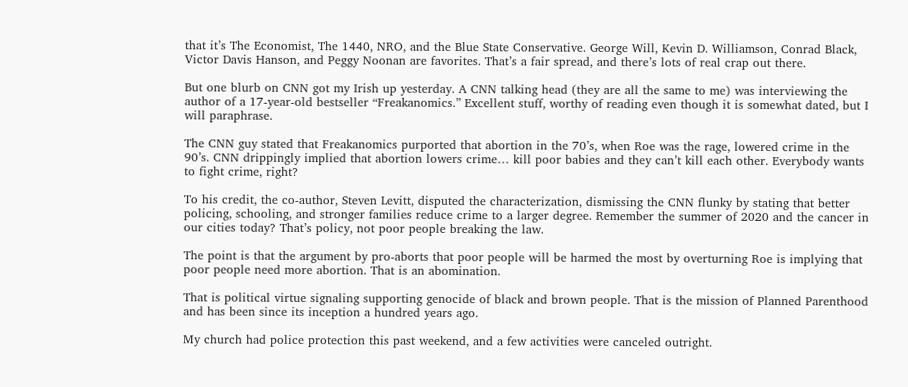that it’s The Economist, The 1440, NRO, and the Blue State Conservative. George Will, Kevin D. Williamson, Conrad Black, Victor Davis Hanson, and Peggy Noonan are favorites. That’s a fair spread, and there’s lots of real crap out there.

But one blurb on CNN got my Irish up yesterday. A CNN talking head (they are all the same to me) was interviewing the author of a 17-year-old bestseller “Freakanomics.” Excellent stuff, worthy of reading even though it is somewhat dated, but I will paraphrase.

The CNN guy stated that Freakanomics purported that abortion in the 70’s, when Roe was the rage, lowered crime in the 90’s. CNN drippingly implied that abortion lowers crime… kill poor babies and they can’t kill each other. Everybody wants to fight crime, right?

To his credit, the co-author, Steven Levitt, disputed the characterization, dismissing the CNN flunky by stating that better policing, schooling, and stronger families reduce crime to a larger degree. Remember the summer of 2020 and the cancer in our cities today? That’s policy, not poor people breaking the law.

The point is that the argument by pro-aborts that poor people will be harmed the most by overturning Roe is implying that poor people need more abortion. That is an abomination.

That is political virtue signaling supporting genocide of black and brown people. That is the mission of Planned Parenthood and has been since its inception a hundred years ago.

My church had police protection this past weekend, and a few activities were canceled outright.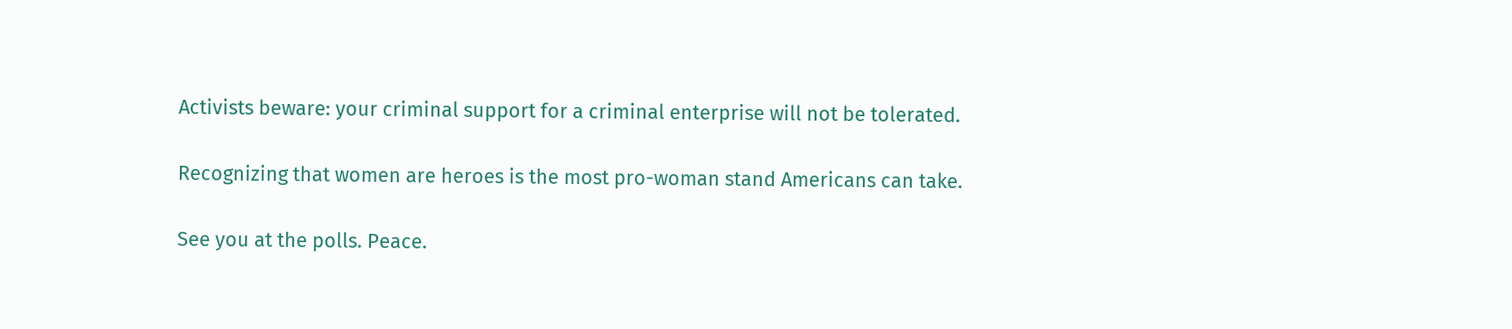Activists beware: your criminal support for a criminal enterprise will not be tolerated.

Recognizing that women are heroes is the most pro-woman stand Americans can take.

See you at the polls. Peace.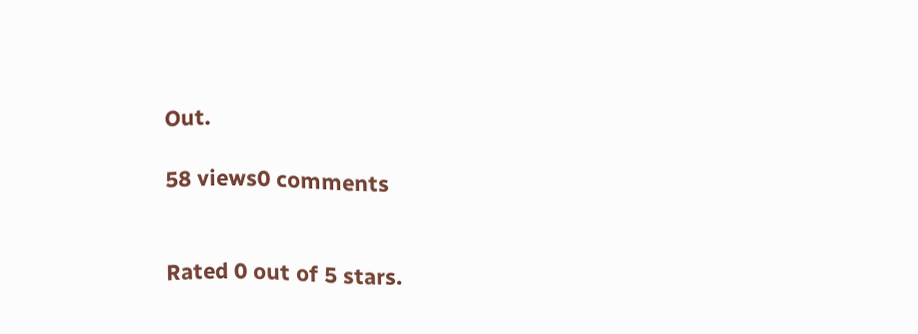Out.

58 views0 comments


Rated 0 out of 5 stars.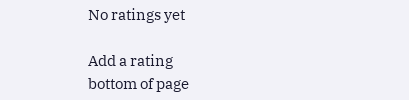No ratings yet

Add a rating
bottom of page